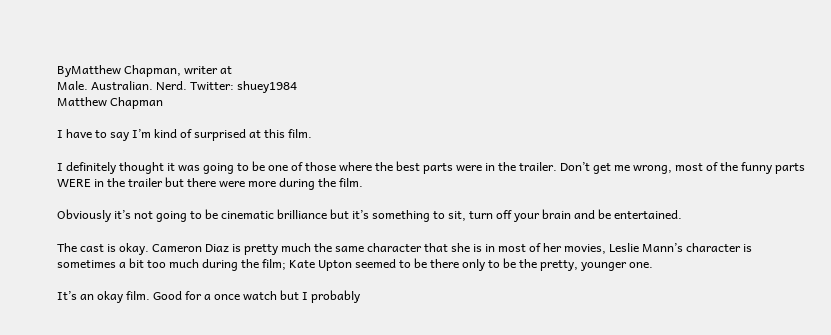ByMatthew Chapman, writer at
Male. Australian. Nerd. Twitter: shuey1984
Matthew Chapman

I have to say I’m kind of surprised at this film.

I definitely thought it was going to be one of those where the best parts were in the trailer. Don’t get me wrong, most of the funny parts WERE in the trailer but there were more during the film.

Obviously it’s not going to be cinematic brilliance but it’s something to sit, turn off your brain and be entertained.

The cast is okay. Cameron Diaz is pretty much the same character that she is in most of her movies, Leslie Mann’s character is sometimes a bit too much during the film; Kate Upton seemed to be there only to be the pretty, younger one.

It’s an okay film. Good for a once watch but I probably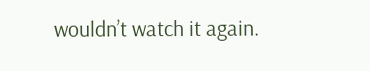wouldn’t watch it again.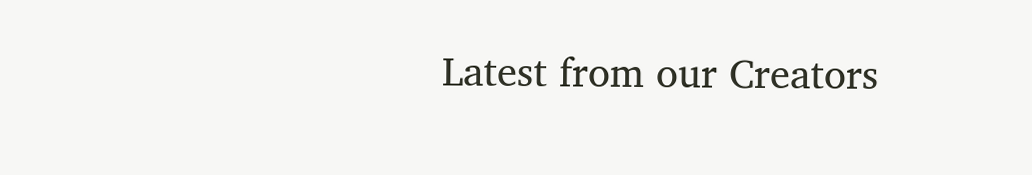Latest from our Creators